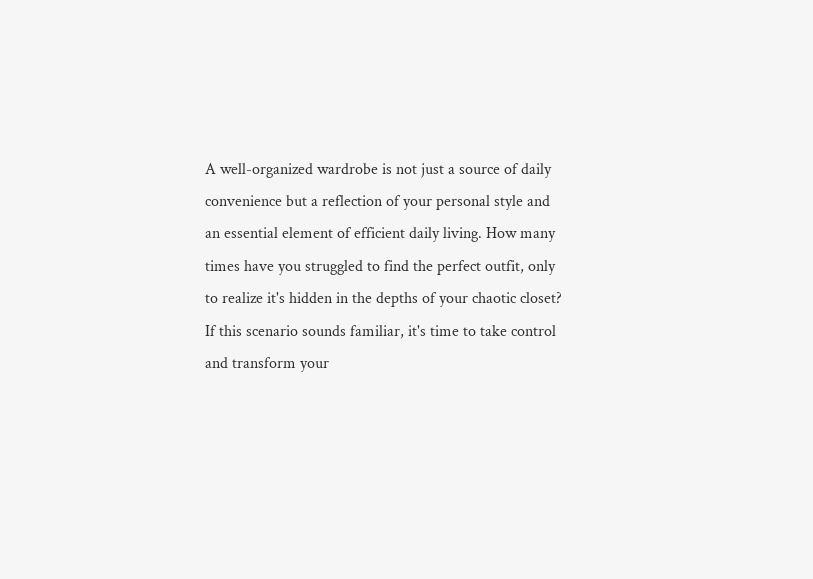A well-organized wardrobe is not just a source of daily convenience but a reflection of your personal style and an essential element of efficient daily living. How many times have you struggled to find the perfect outfit, only to realize it's hidden in the depths of your chaotic closet? If this scenario sounds familiar, it's time to take control and transform your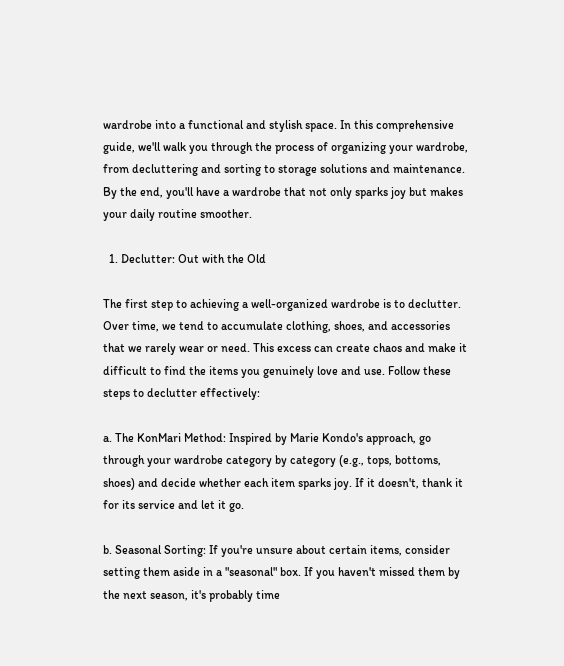wardrobe into a functional and stylish space. In this comprehensive guide, we'll walk you through the process of organizing your wardrobe, from decluttering and sorting to storage solutions and maintenance. By the end, you'll have a wardrobe that not only sparks joy but makes your daily routine smoother.

  1. Declutter: Out with the Old

The first step to achieving a well-organized wardrobe is to declutter. Over time, we tend to accumulate clothing, shoes, and accessories that we rarely wear or need. This excess can create chaos and make it difficult to find the items you genuinely love and use. Follow these steps to declutter effectively:

a. The KonMari Method: Inspired by Marie Kondo's approach, go through your wardrobe category by category (e.g., tops, bottoms, shoes) and decide whether each item sparks joy. If it doesn't, thank it for its service and let it go.

b. Seasonal Sorting: If you're unsure about certain items, consider setting them aside in a "seasonal" box. If you haven't missed them by the next season, it's probably time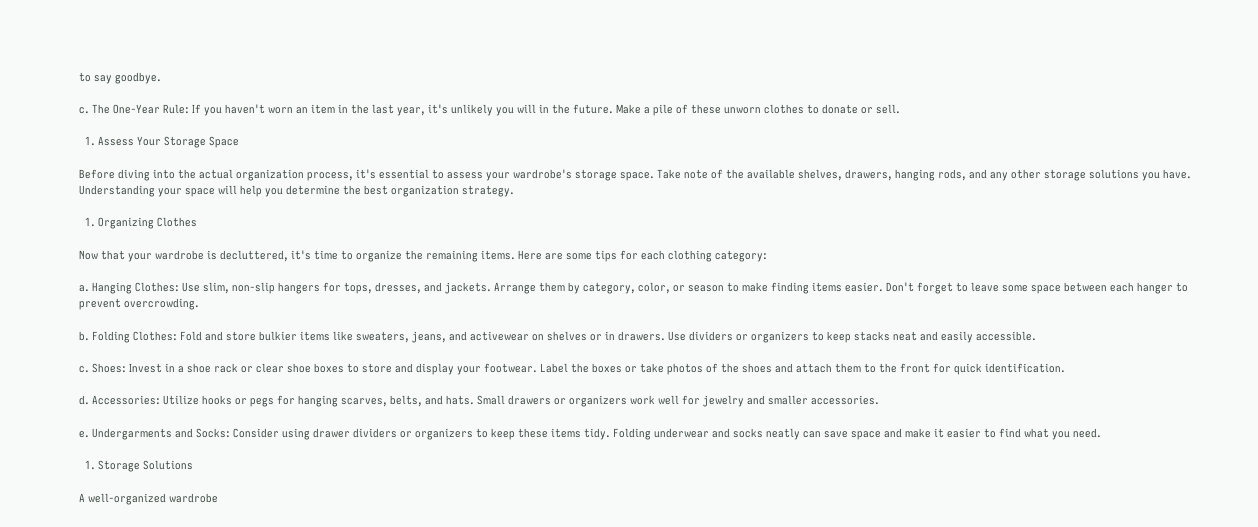to say goodbye.

c. The One-Year Rule: If you haven't worn an item in the last year, it's unlikely you will in the future. Make a pile of these unworn clothes to donate or sell.

  1. Assess Your Storage Space

Before diving into the actual organization process, it's essential to assess your wardrobe's storage space. Take note of the available shelves, drawers, hanging rods, and any other storage solutions you have. Understanding your space will help you determine the best organization strategy.

  1. Organizing Clothes

Now that your wardrobe is decluttered, it's time to organize the remaining items. Here are some tips for each clothing category:

a. Hanging Clothes: Use slim, non-slip hangers for tops, dresses, and jackets. Arrange them by category, color, or season to make finding items easier. Don't forget to leave some space between each hanger to prevent overcrowding.

b. Folding Clothes: Fold and store bulkier items like sweaters, jeans, and activewear on shelves or in drawers. Use dividers or organizers to keep stacks neat and easily accessible.

c. Shoes: Invest in a shoe rack or clear shoe boxes to store and display your footwear. Label the boxes or take photos of the shoes and attach them to the front for quick identification.

d. Accessories: Utilize hooks or pegs for hanging scarves, belts, and hats. Small drawers or organizers work well for jewelry and smaller accessories.

e. Undergarments and Socks: Consider using drawer dividers or organizers to keep these items tidy. Folding underwear and socks neatly can save space and make it easier to find what you need.

  1. Storage Solutions

A well-organized wardrobe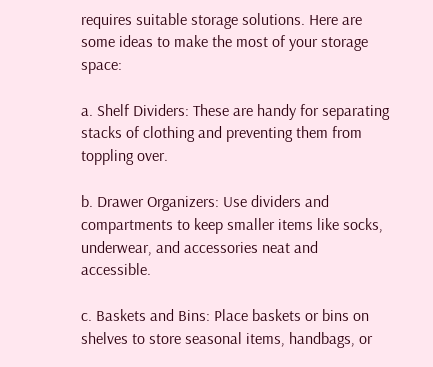requires suitable storage solutions. Here are some ideas to make the most of your storage space:

a. Shelf Dividers: These are handy for separating stacks of clothing and preventing them from toppling over.

b. Drawer Organizers: Use dividers and compartments to keep smaller items like socks, underwear, and accessories neat and accessible.

c. Baskets and Bins: Place baskets or bins on shelves to store seasonal items, handbags, or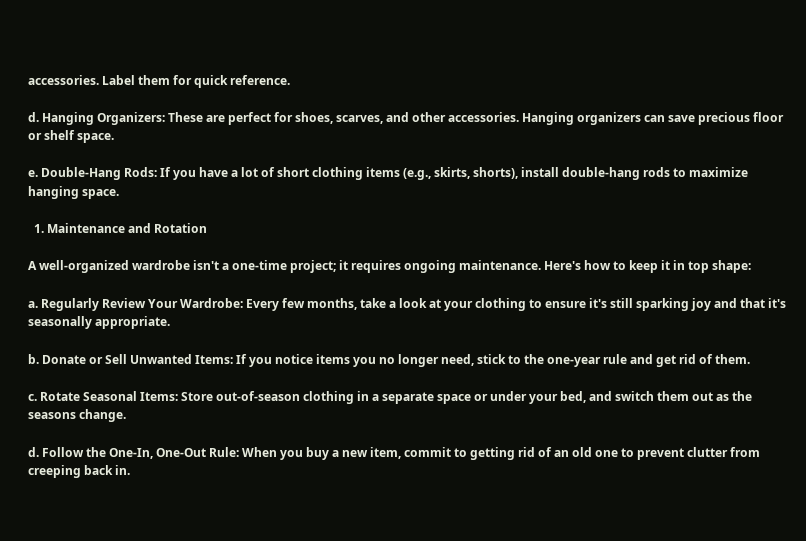accessories. Label them for quick reference.

d. Hanging Organizers: These are perfect for shoes, scarves, and other accessories. Hanging organizers can save precious floor or shelf space.

e. Double-Hang Rods: If you have a lot of short clothing items (e.g., skirts, shorts), install double-hang rods to maximize hanging space.

  1. Maintenance and Rotation

A well-organized wardrobe isn't a one-time project; it requires ongoing maintenance. Here's how to keep it in top shape:

a. Regularly Review Your Wardrobe: Every few months, take a look at your clothing to ensure it's still sparking joy and that it's seasonally appropriate.

b. Donate or Sell Unwanted Items: If you notice items you no longer need, stick to the one-year rule and get rid of them.

c. Rotate Seasonal Items: Store out-of-season clothing in a separate space or under your bed, and switch them out as the seasons change.

d. Follow the One-In, One-Out Rule: When you buy a new item, commit to getting rid of an old one to prevent clutter from creeping back in.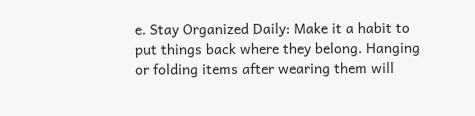e. Stay Organized Daily: Make it a habit to put things back where they belong. Hanging or folding items after wearing them will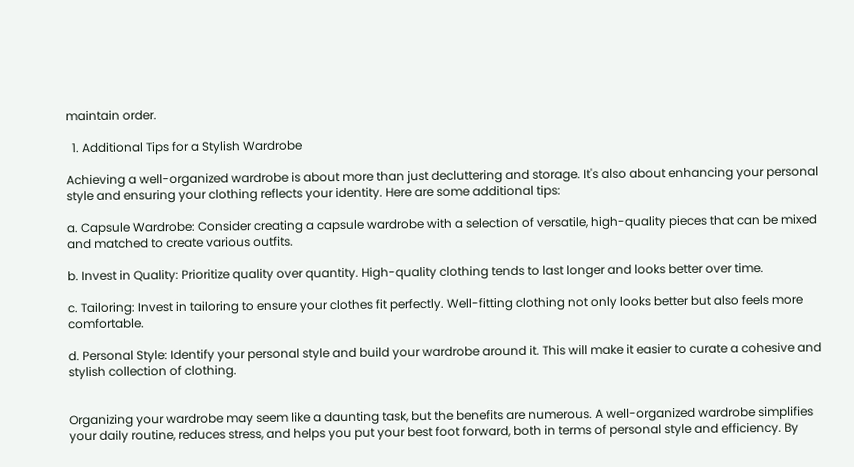maintain order.

  1. Additional Tips for a Stylish Wardrobe

Achieving a well-organized wardrobe is about more than just decluttering and storage. It's also about enhancing your personal style and ensuring your clothing reflects your identity. Here are some additional tips:

a. Capsule Wardrobe: Consider creating a capsule wardrobe with a selection of versatile, high-quality pieces that can be mixed and matched to create various outfits.

b. Invest in Quality: Prioritize quality over quantity. High-quality clothing tends to last longer and looks better over time.

c. Tailoring: Invest in tailoring to ensure your clothes fit perfectly. Well-fitting clothing not only looks better but also feels more comfortable.

d. Personal Style: Identify your personal style and build your wardrobe around it. This will make it easier to curate a cohesive and stylish collection of clothing.


Organizing your wardrobe may seem like a daunting task, but the benefits are numerous. A well-organized wardrobe simplifies your daily routine, reduces stress, and helps you put your best foot forward, both in terms of personal style and efficiency. By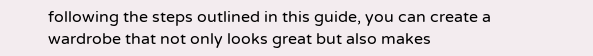following the steps outlined in this guide, you can create a wardrobe that not only looks great but also makes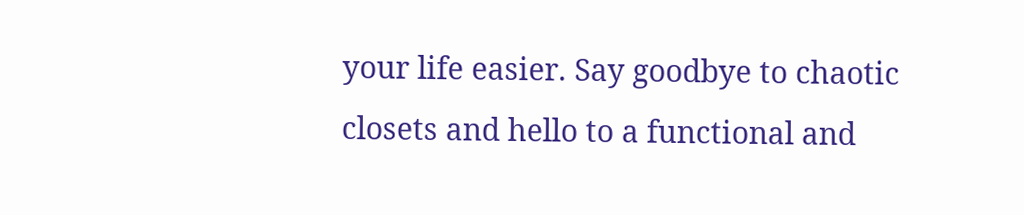your life easier. Say goodbye to chaotic closets and hello to a functional and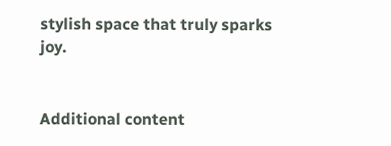stylish space that truly sparks joy.


Additional content